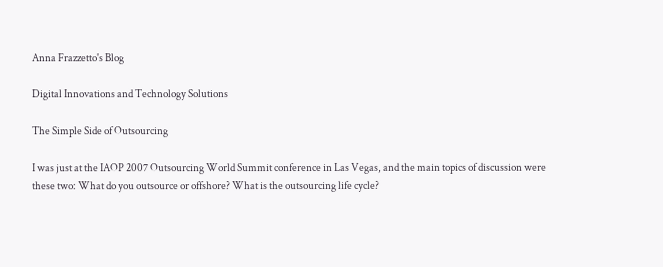Anna Frazzetto's Blog

Digital Innovations and Technology Solutions

The Simple Side of Outsourcing

I was just at the IAOP 2007 Outsourcing World Summit conference in Las Vegas, and the main topics of discussion were these two: What do you outsource or offshore? What is the outsourcing life cycle?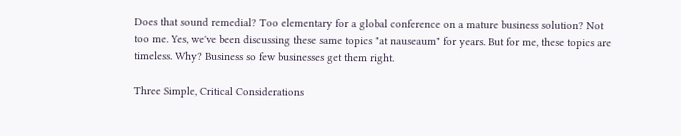Does that sound remedial? Too elementary for a global conference on a mature business solution? Not too me. Yes, we've been discussing these same topics "at nauseaum" for years. But for me, these topics are timeless. Why? Business so few businesses get them right.

Three Simple, Critical Considerations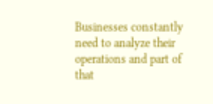Businesses constantly need to analyze their operations and part of that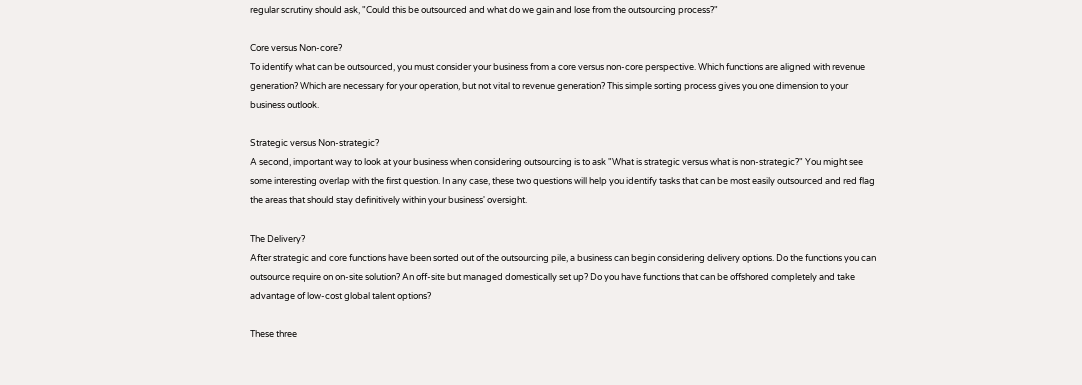regular scrutiny should ask, "Could this be outsourced and what do we gain and lose from the outsourcing process?"

Core versus Non-core?
To identify what can be outsourced, you must consider your business from a core versus non-core perspective. Which functions are aligned with revenue generation? Which are necessary for your operation, but not vital to revenue generation? This simple sorting process gives you one dimension to your business outlook.

Strategic versus Non-strategic?
A second, important way to look at your business when considering outsourcing is to ask "What is strategic versus what is non-strategic?" You might see some interesting overlap with the first question. In any case, these two questions will help you identify tasks that can be most easily outsourced and red flag the areas that should stay definitively within your business' oversight.

The Delivery?
After strategic and core functions have been sorted out of the outsourcing pile, a business can begin considering delivery options. Do the functions you can outsource require on on-site solution? An off-site but managed domestically set up? Do you have functions that can be offshored completely and take advantage of low-cost global talent options?

These three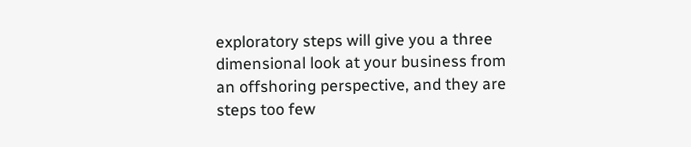exploratory steps will give you a three dimensional look at your business from an offshoring perspective, and they are steps too few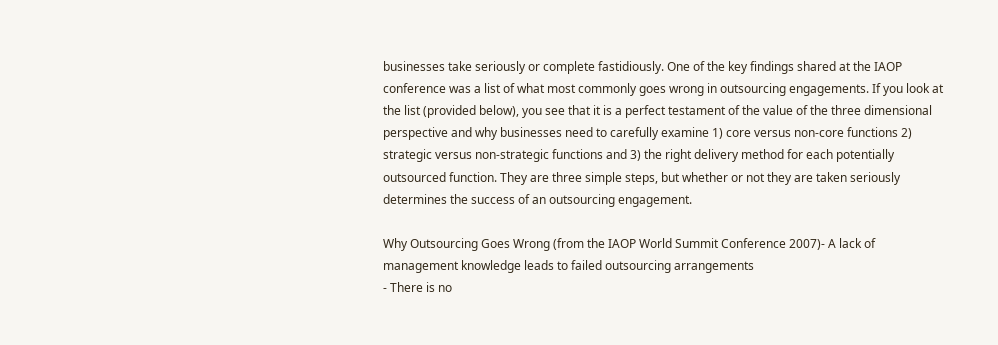businesses take seriously or complete fastidiously. One of the key findings shared at the IAOP conference was a list of what most commonly goes wrong in outsourcing engagements. If you look at the list (provided below), you see that it is a perfect testament of the value of the three dimensional perspective and why businesses need to carefully examine 1) core versus non-core functions 2) strategic versus non-strategic functions and 3) the right delivery method for each potentially outsourced function. They are three simple steps, but whether or not they are taken seriously determines the success of an outsourcing engagement.

Why Outsourcing Goes Wrong (from the IAOP World Summit Conference 2007)- A lack of management knowledge leads to failed outsourcing arrangements
- There is no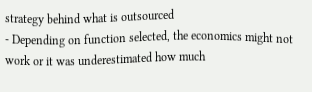strategy behind what is outsourced
- Depending on function selected, the economics might not work or it was underestimated how much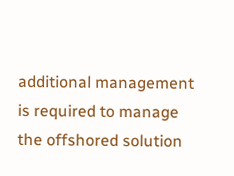additional management is required to manage the offshored solution